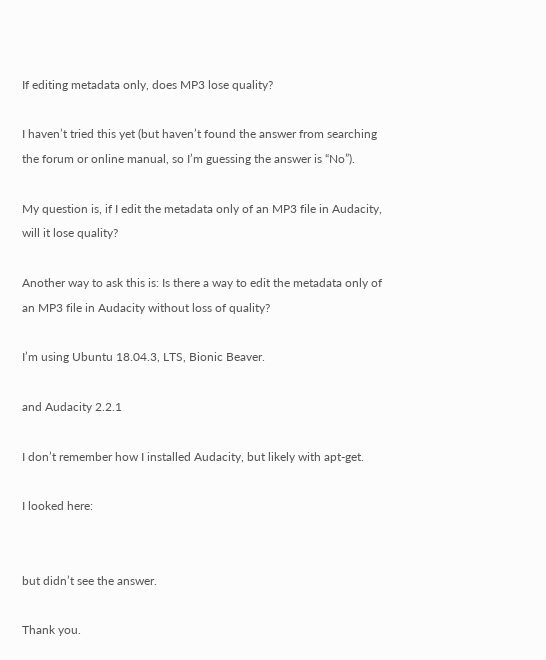If editing metadata only, does MP3 lose quality?

I haven’t tried this yet (but haven’t found the answer from searching the forum or online manual, so I’m guessing the answer is “No”).

My question is, if I edit the metadata only of an MP3 file in Audacity, will it lose quality?

Another way to ask this is: Is there a way to edit the metadata only of an MP3 file in Audacity without loss of quality?

I’m using Ubuntu 18.04.3, LTS, Bionic Beaver.

and Audacity 2.2.1

I don’t remember how I installed Audacity, but likely with apt-get.

I looked here:


but didn’t see the answer.

Thank you.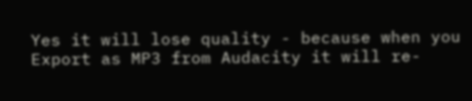Yes it will lose quality - because when you Export as MP3 from Audacity it will re-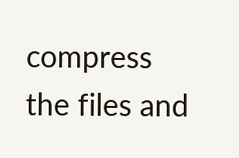compress the files and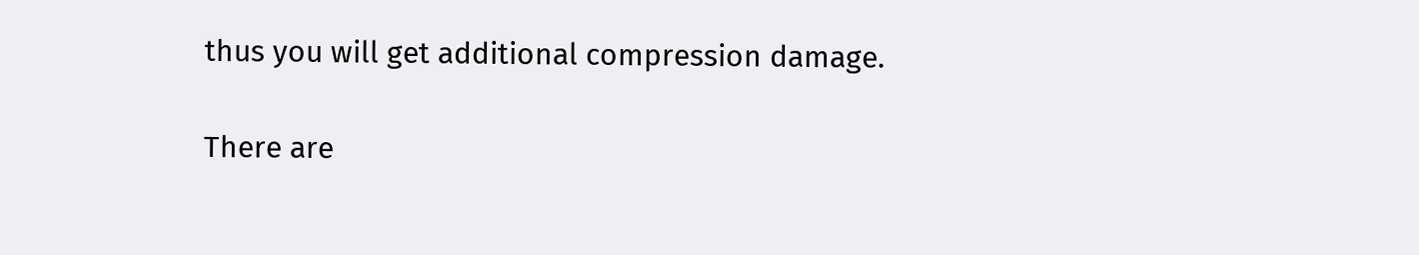thus you will get additional compression damage.

There are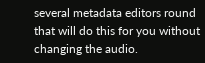several metadata editors round that will do this for you without changing the audio.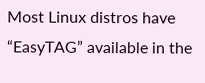Most Linux distros have “EasyTAG” available in the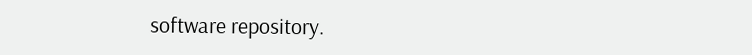software repository.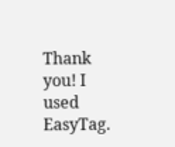Thank you! I used EasyTag.